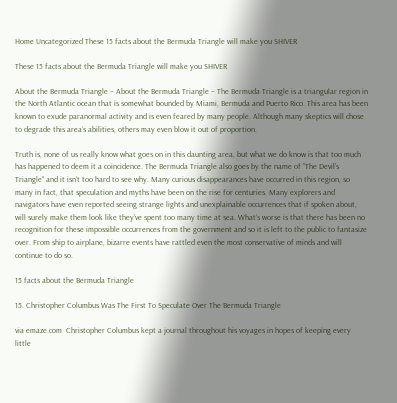Home Uncategorized These 15 facts about the Bermuda Triangle will make you SHIVER

These 15 facts about the Bermuda Triangle will make you SHIVER

About the Bermuda Triangle – About the Bermuda Triangle – The Bermuda Triangle is a triangular region in the North Atlantic ocean that is somewhat bounded by Miami, Bermuda and Puerto Rico. This area has been known to exude paranormal activity and is even feared by many people. Although many skeptics will chose to degrade this area’s abilities, others may even blow it out of proportion.

Truth is, none of us really know what goes on in this daunting area, but what we do know is that too much has happened to deem it a coincidence. The Bermuda Triangle also goes by the name of “The Devil’s Triangle” and it isn’t too hard to see why. Many curious disappearances have occurred in this region, so many in fact, that speculation and myths have been on the rise for centuries. Many explorers and navigators have even reported seeing strange lights and unexplainable occurrences that if spoken about, will surely make them look like they’ve spent too many time at sea. What’s worse is that there has been no recognition for these impossible occurrences from the government and so it is left to the public to fantasize over. From ship to airplane, bizarre events have rattled even the most conservative of minds and will continue to do so.

15 facts about the Bermuda Triangle

15. Christopher Columbus Was The First To Speculate Over The Bermuda Triangle

via emaze.com  Christopher Columbus kept a journal throughout his voyages in hopes of keeping every little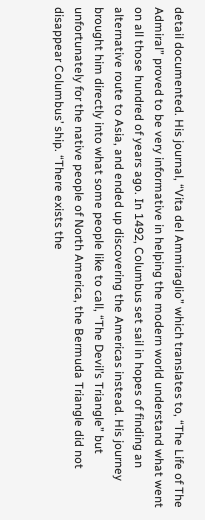detail documented. His journal, “Vita del Ammiraglio” which translates to, “The Life of The Admiral” proved to be very informative in helping the modern world understand what went on all those hundred of years ago. In 1492, Columbus set sail in hopes of finding an alternative route to Asia, and ended up discovering the Americas instead. His journey brought him directly into what some people like to call, “The Devil’s Triangle” but unfortunately for the native people of North America, the Bermuda Triangle did not disappear Columbus’ ship. “There exists the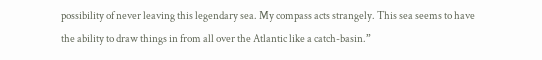possibility of never leaving this legendary sea. My compass acts strangely. This sea seems to have the ability to draw things in from all over the Atlantic like a catch-basin.”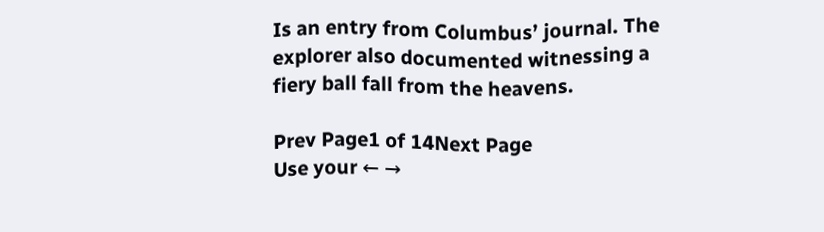Is an entry from Columbus’ journal. The explorer also documented witnessing a fiery ball fall from the heavens.

Prev Page1 of 14Next Page
Use your ← →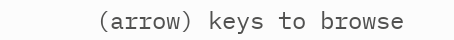(arrow) keys to browse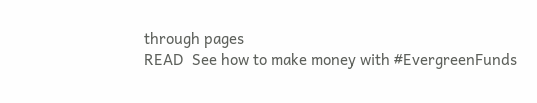through pages
READ  See how to make money with #EvergreenFunds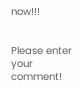now!!!


Please enter your comment!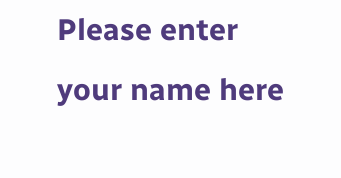Please enter your name here